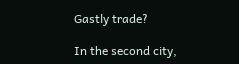Gastly trade?

In the second city,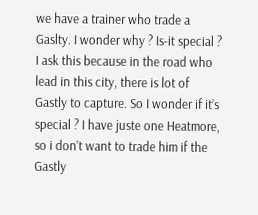we have a trainer who trade a Gaslty. I wonder why ? Is-it special ? I ask this because in the road who lead in this city, there is lot of Gastly to capture. So I wonder if it’s special ? I have juste one Heatmore, so i don’t want to trade him if the Gastly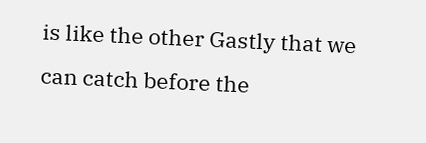is like the other Gastly that we can catch before the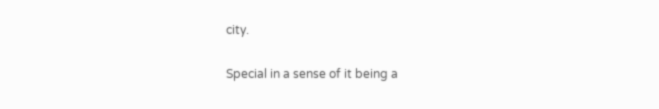city.

Special in a sense of it being a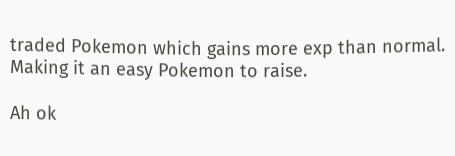traded Pokemon which gains more exp than normal. Making it an easy Pokemon to raise.

Ah ok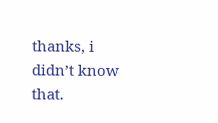thanks, i didn’t know that.